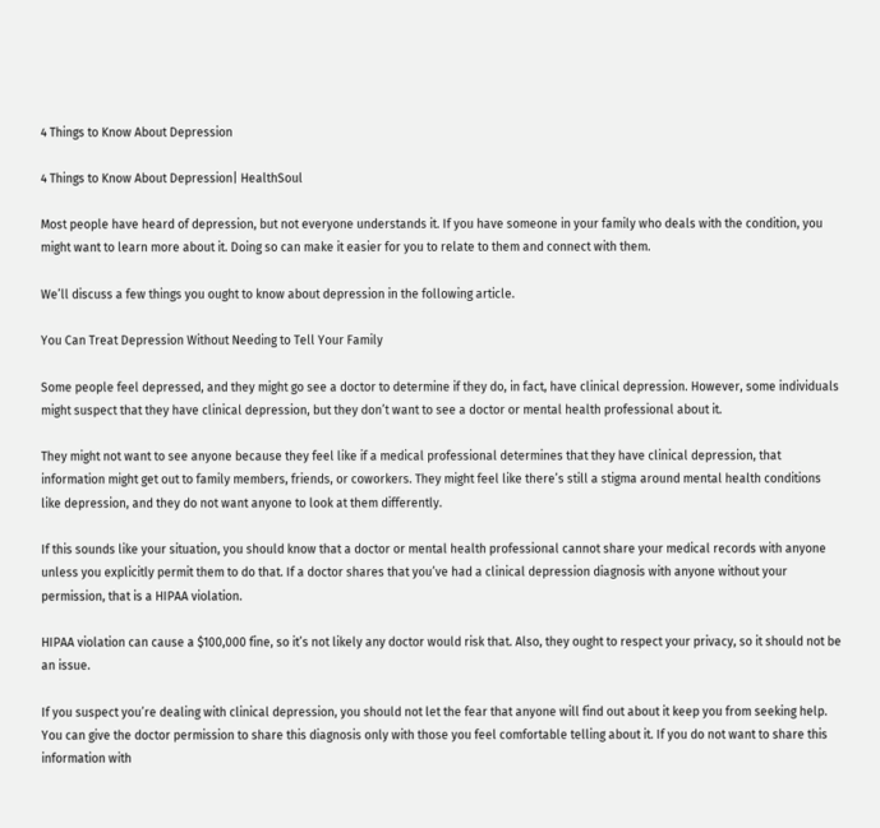4 Things to Know About Depression

4 Things to Know About Depression| HealthSoul

Most people have heard of depression, but not everyone understands it. If you have someone in your family who deals with the condition, you might want to learn more about it. Doing so can make it easier for you to relate to them and connect with them.

We’ll discuss a few things you ought to know about depression in the following article.

You Can Treat Depression Without Needing to Tell Your Family

Some people feel depressed, and they might go see a doctor to determine if they do, in fact, have clinical depression. However, some individuals might suspect that they have clinical depression, but they don’t want to see a doctor or mental health professional about it.

They might not want to see anyone because they feel like if a medical professional determines that they have clinical depression, that information might get out to family members, friends, or coworkers. They might feel like there’s still a stigma around mental health conditions like depression, and they do not want anyone to look at them differently.

If this sounds like your situation, you should know that a doctor or mental health professional cannot share your medical records with anyone unless you explicitly permit them to do that. If a doctor shares that you’ve had a clinical depression diagnosis with anyone without your permission, that is a HIPAA violation.

HIPAA violation can cause a $100,000 fine, so it’s not likely any doctor would risk that. Also, they ought to respect your privacy, so it should not be an issue.

If you suspect you’re dealing with clinical depression, you should not let the fear that anyone will find out about it keep you from seeking help. You can give the doctor permission to share this diagnosis only with those you feel comfortable telling about it. If you do not want to share this information with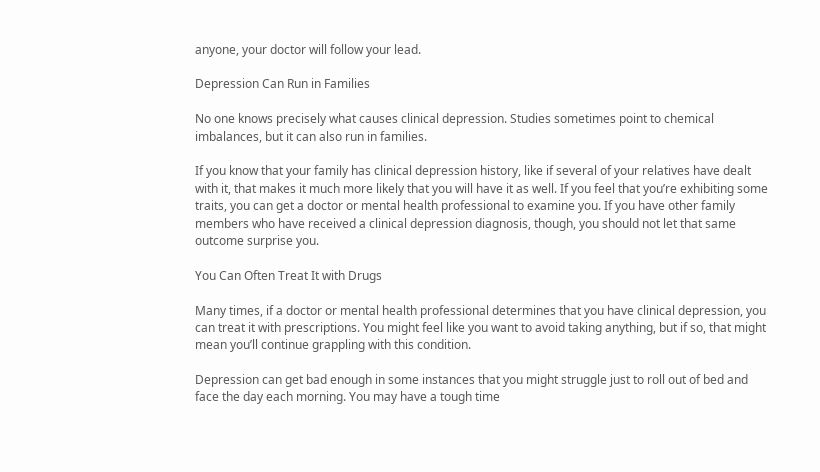anyone, your doctor will follow your lead.

Depression Can Run in Families

No one knows precisely what causes clinical depression. Studies sometimes point to chemical imbalances, but it can also run in families.

If you know that your family has clinical depression history, like if several of your relatives have dealt with it, that makes it much more likely that you will have it as well. If you feel that you’re exhibiting some traits, you can get a doctor or mental health professional to examine you. If you have other family members who have received a clinical depression diagnosis, though, you should not let that same outcome surprise you.

You Can Often Treat It with Drugs

Many times, if a doctor or mental health professional determines that you have clinical depression, you can treat it with prescriptions. You might feel like you want to avoid taking anything, but if so, that might mean you’ll continue grappling with this condition.

Depression can get bad enough in some instances that you might struggle just to roll out of bed and face the day each morning. You may have a tough time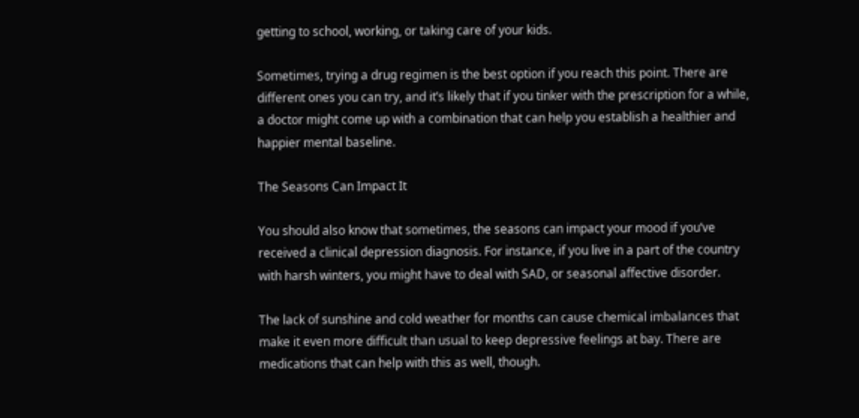getting to school, working, or taking care of your kids.

Sometimes, trying a drug regimen is the best option if you reach this point. There are different ones you can try, and it’s likely that if you tinker with the prescription for a while, a doctor might come up with a combination that can help you establish a healthier and happier mental baseline.

The Seasons Can Impact It

You should also know that sometimes, the seasons can impact your mood if you’ve received a clinical depression diagnosis. For instance, if you live in a part of the country with harsh winters, you might have to deal with SAD, or seasonal affective disorder.

The lack of sunshine and cold weather for months can cause chemical imbalances that make it even more difficult than usual to keep depressive feelings at bay. There are medications that can help with this as well, though.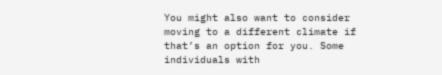You might also want to consider moving to a different climate if that’s an option for you. Some individuals with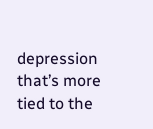depression that’s more tied to the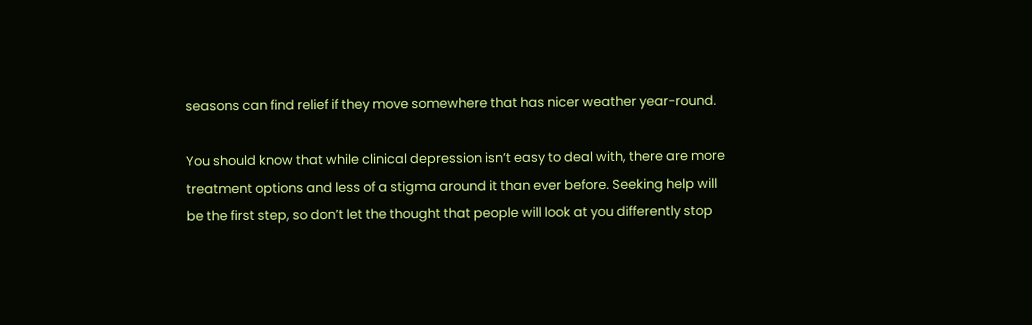seasons can find relief if they move somewhere that has nicer weather year-round.

You should know that while clinical depression isn’t easy to deal with, there are more treatment options and less of a stigma around it than ever before. Seeking help will be the first step, so don’t let the thought that people will look at you differently stop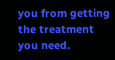you from getting the treatment you need.